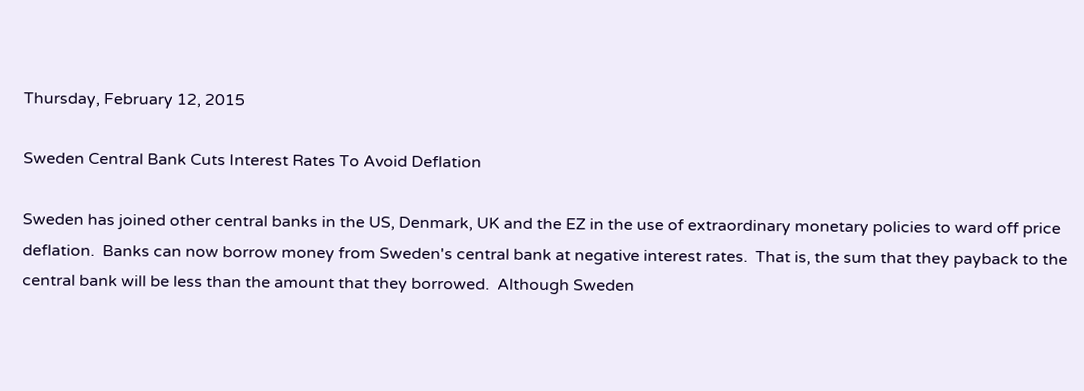Thursday, February 12, 2015

Sweden Central Bank Cuts Interest Rates To Avoid Deflation

Sweden has joined other central banks in the US, Denmark, UK and the EZ in the use of extraordinary monetary policies to ward off price deflation.  Banks can now borrow money from Sweden's central bank at negative interest rates.  That is, the sum that they payback to the central bank will be less than the amount that they borrowed.  Although Sweden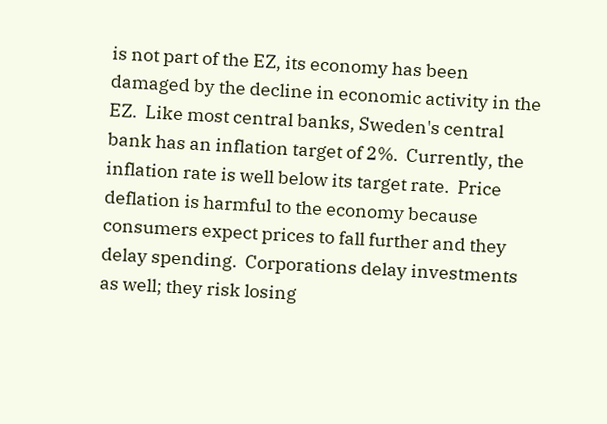is not part of the EZ, its economy has been damaged by the decline in economic activity in the EZ.  Like most central banks, Sweden's central bank has an inflation target of 2%.  Currently, the inflation rate is well below its target rate.  Price deflation is harmful to the economy because consumers expect prices to fall further and they delay spending.  Corporations delay investments as well; they risk losing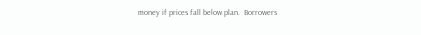money if prices fall below plan.  Borrowers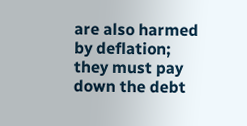are also harmed by deflation; they must pay down the debt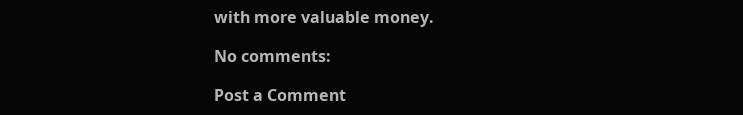with more valuable money.

No comments:

Post a Comment